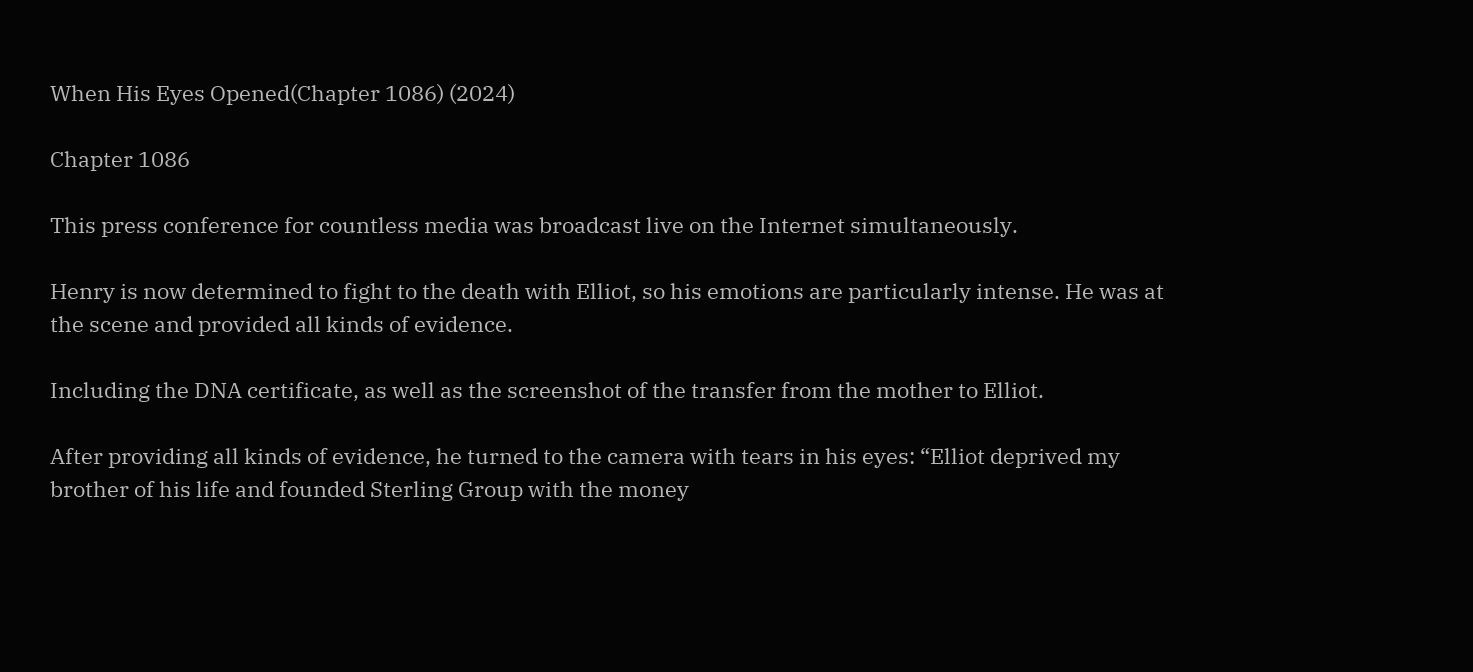When His Eyes Opened(Chapter 1086) (2024)

Chapter 1086

This press conference for countless media was broadcast live on the Internet simultaneously.

Henry is now determined to fight to the death with Elliot, so his emotions are particularly intense. He was at the scene and provided all kinds of evidence.

Including the DNA certificate, as well as the screenshot of the transfer from the mother to Elliot.

After providing all kinds of evidence, he turned to the camera with tears in his eyes: “Elliot deprived my brother of his life and founded Sterling Group with the money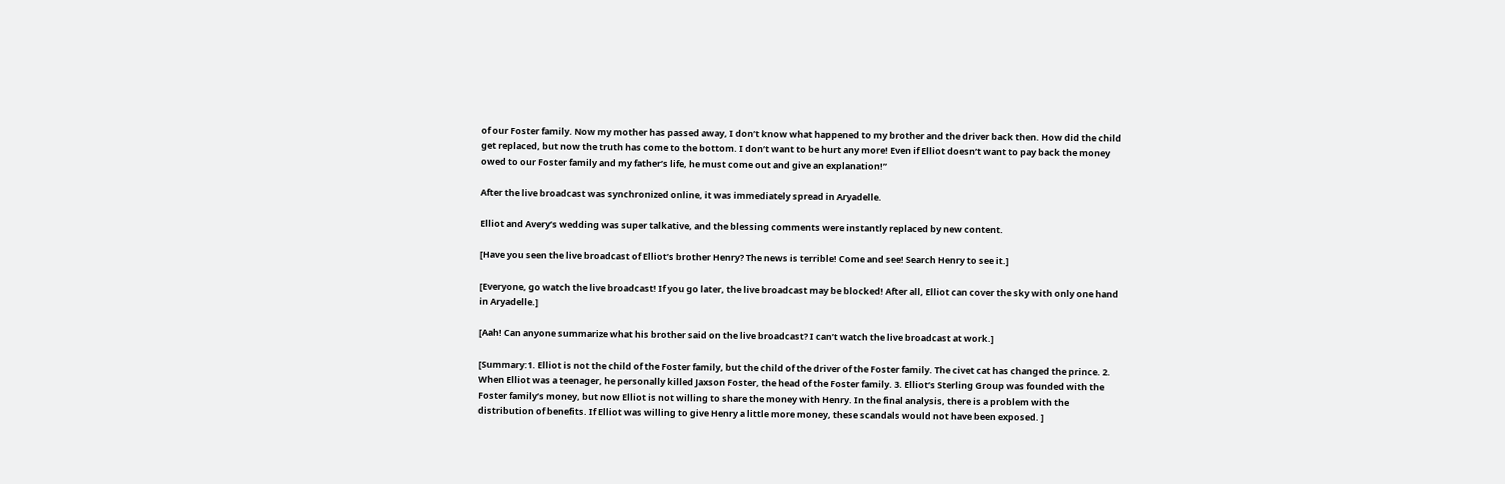of our Foster family. Now my mother has passed away, I don’t know what happened to my brother and the driver back then. How did the child get replaced, but now the truth has come to the bottom. I don’t want to be hurt any more! Even if Elliot doesn’t want to pay back the money owed to our Foster family and my father’s life, he must come out and give an explanation!”

After the live broadcast was synchronized online, it was immediately spread in Aryadelle.

Elliot and Avery’s wedding was super talkative, and the blessing comments were instantly replaced by new content.

[Have you seen the live broadcast of Elliot’s brother Henry? The news is terrible! Come and see! Search Henry to see it.]

[Everyone, go watch the live broadcast! If you go later, the live broadcast may be blocked! After all, Elliot can cover the sky with only one hand in Aryadelle.]

[Aah! Can anyone summarize what his brother said on the live broadcast? I can’t watch the live broadcast at work.]

[Summary:1. Elliot is not the child of the Foster family, but the child of the driver of the Foster family. The civet cat has changed the prince. 2. When Elliot was a teenager, he personally killed Jaxson Foster, the head of the Foster family. 3. Elliot’s Sterling Group was founded with the Foster family’s money, but now Elliot is not willing to share the money with Henry. In the final analysis, there is a problem with the distribution of benefits. If Elliot was willing to give Henry a little more money, these scandals would not have been exposed. ]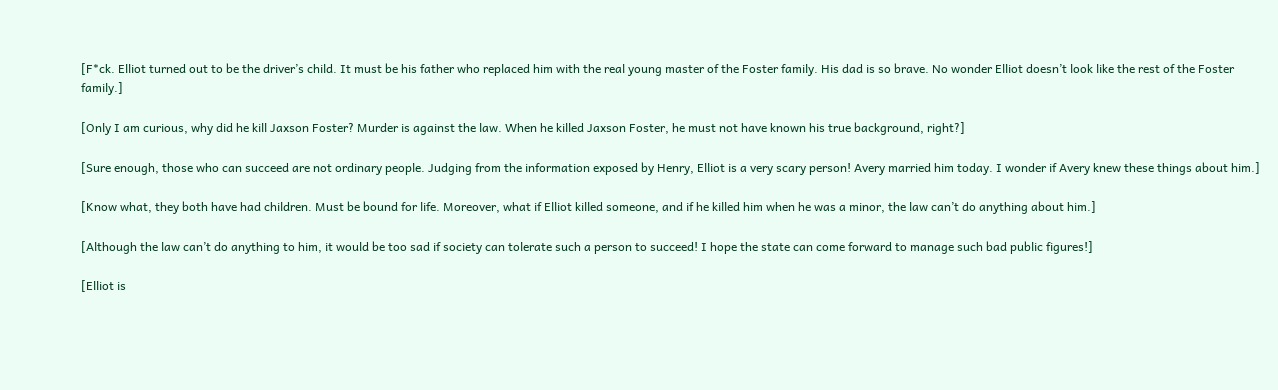[F*ck. Elliot turned out to be the driver’s child. It must be his father who replaced him with the real young master of the Foster family. His dad is so brave. No wonder Elliot doesn’t look like the rest of the Foster family.]

[Only I am curious, why did he kill Jaxson Foster? Murder is against the law. When he killed Jaxson Foster, he must not have known his true background, right?]

[Sure enough, those who can succeed are not ordinary people. Judging from the information exposed by Henry, Elliot is a very scary person! Avery married him today. I wonder if Avery knew these things about him.]

[Know what, they both have had children. Must be bound for life. Moreover, what if Elliot killed someone, and if he killed him when he was a minor, the law can’t do anything about him.]

[Although the law can’t do anything to him, it would be too sad if society can tolerate such a person to succeed! I hope the state can come forward to manage such bad public figures!]

[Elliot is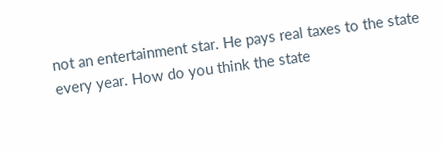not an entertainment star. He pays real taxes to the state every year. How do you think the state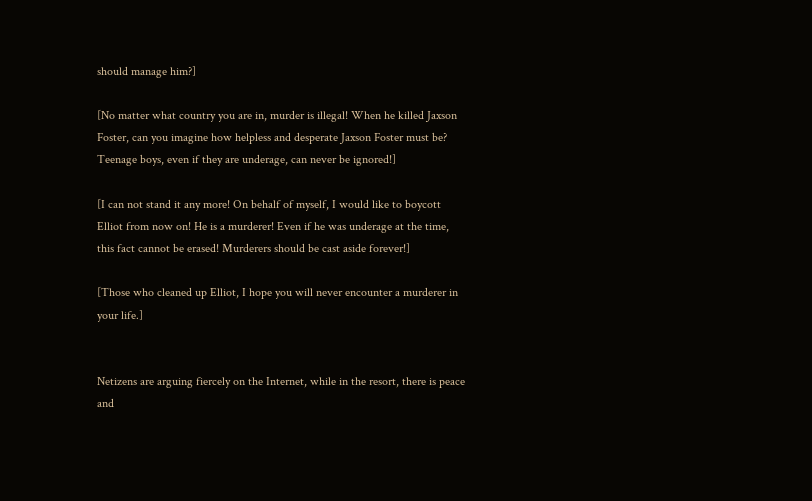should manage him?]

[No matter what country you are in, murder is illegal! When he killed Jaxson Foster, can you imagine how helpless and desperate Jaxson Foster must be? Teenage boys, even if they are underage, can never be ignored!]

[I can not stand it any more! On behalf of myself, I would like to boycott Elliot from now on! He is a murderer! Even if he was underage at the time, this fact cannot be erased! Murderers should be cast aside forever!]

[Those who cleaned up Elliot, I hope you will never encounter a murderer in your life.]


Netizens are arguing fiercely on the Internet, while in the resort, there is peace and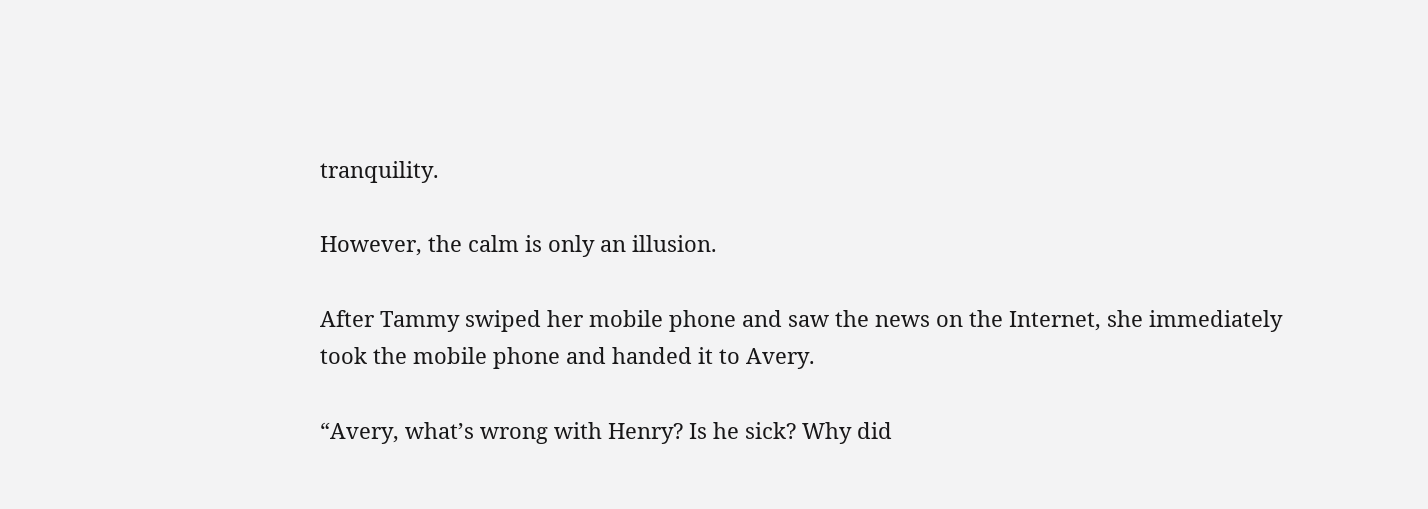tranquility.

However, the calm is only an illusion.

After Tammy swiped her mobile phone and saw the news on the Internet, she immediately took the mobile phone and handed it to Avery.

“Avery, what’s wrong with Henry? Is he sick? Why did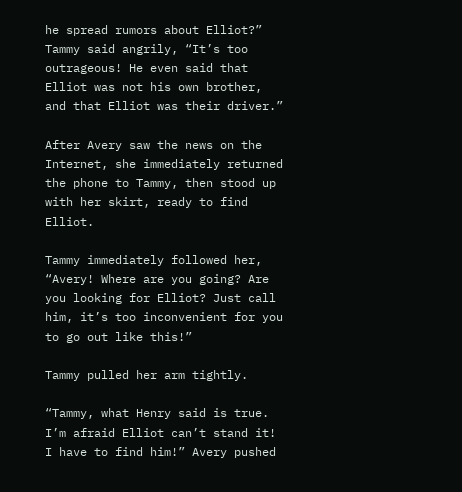he spread rumors about Elliot?” Tammy said angrily, “It’s too outrageous! He even said that Elliot was not his own brother, and that Elliot was their driver.”

After Avery saw the news on the Internet, she immediately returned the phone to Tammy, then stood up with her skirt, ready to find Elliot.

Tammy immediately followed her, “Avery! Where are you going? Are you looking for Elliot? Just call him, it’s too inconvenient for you to go out like this!”

Tammy pulled her arm tightly.

“Tammy, what Henry said is true. I’m afraid Elliot can’t stand it! I have to find him!” Avery pushed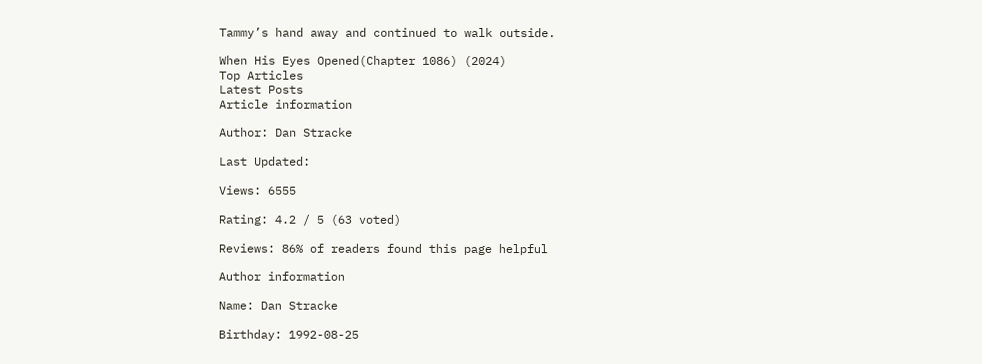Tammy’s hand away and continued to walk outside.

When His Eyes Opened(Chapter 1086) (2024)
Top Articles
Latest Posts
Article information

Author: Dan Stracke

Last Updated:

Views: 6555

Rating: 4.2 / 5 (63 voted)

Reviews: 86% of readers found this page helpful

Author information

Name: Dan Stracke

Birthday: 1992-08-25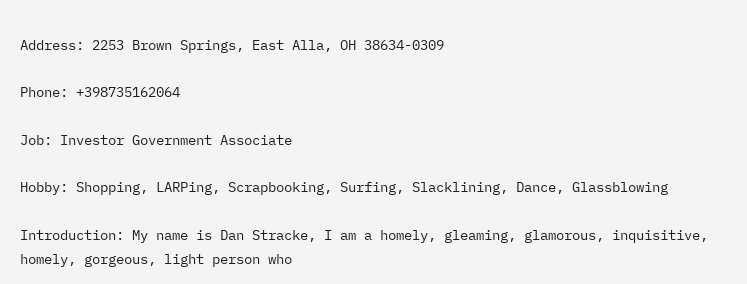Address: 2253 Brown Springs, East Alla, OH 38634-0309

Phone: +398735162064

Job: Investor Government Associate

Hobby: Shopping, LARPing, Scrapbooking, Surfing, Slacklining, Dance, Glassblowing

Introduction: My name is Dan Stracke, I am a homely, gleaming, glamorous, inquisitive, homely, gorgeous, light person who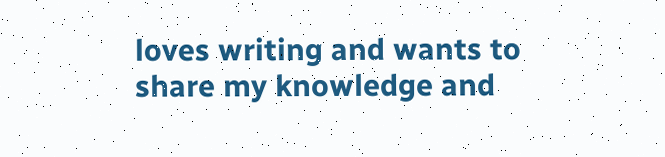loves writing and wants to share my knowledge and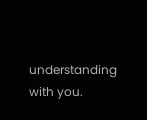understanding with you.